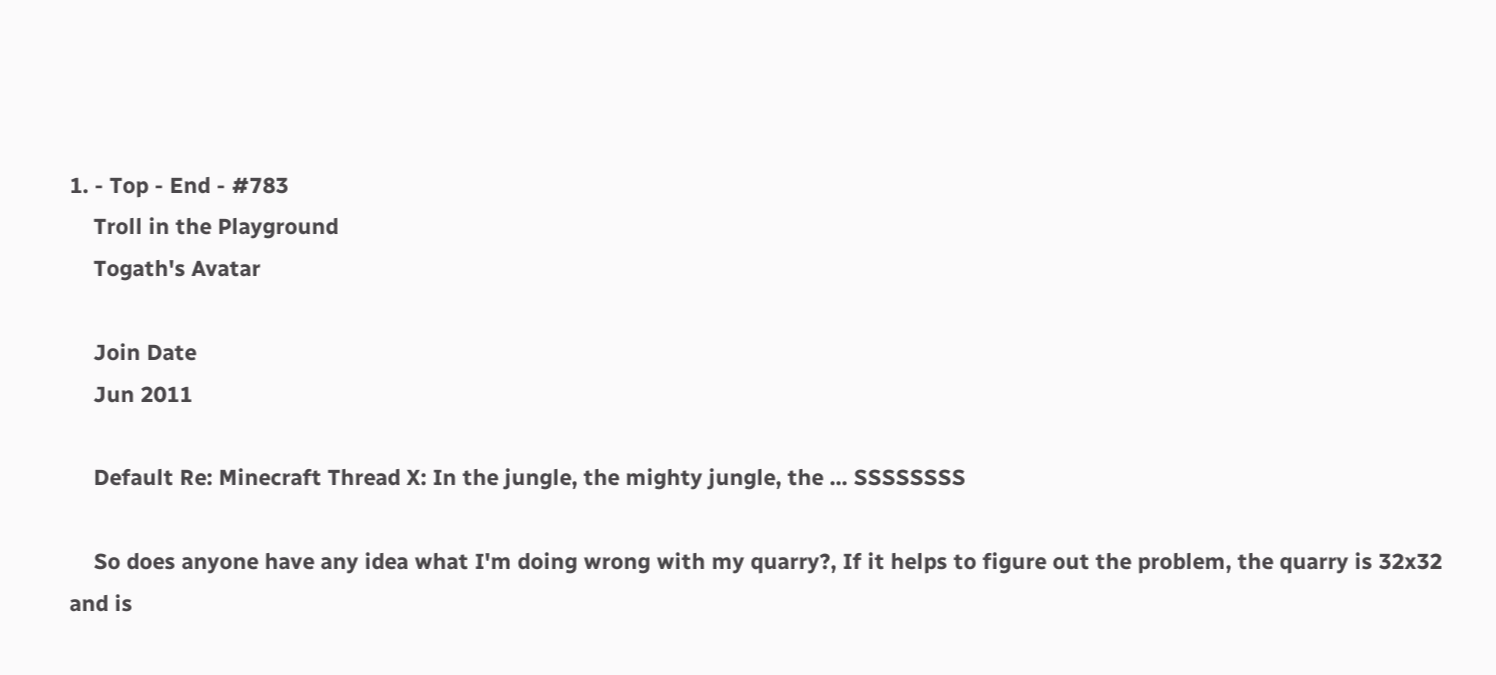1. - Top - End - #783
    Troll in the Playground
    Togath's Avatar

    Join Date
    Jun 2011

    Default Re: Minecraft Thread X: In the jungle, the mighty jungle, the ... SSSSSSSS

    So does anyone have any idea what I'm doing wrong with my quarry?, If it helps to figure out the problem, the quarry is 32x32 and is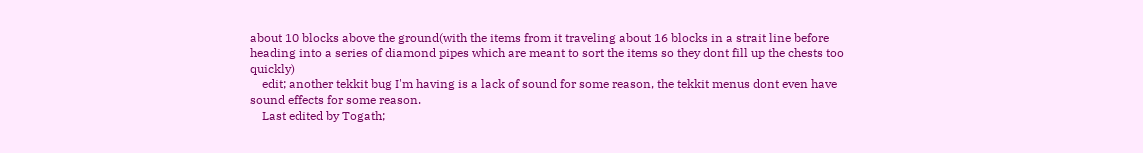about 10 blocks above the ground(with the items from it traveling about 16 blocks in a strait line before heading into a series of diamond pipes which are meant to sort the items so they dont fill up the chests too quickly)
    edit; another tekkit bug I'm having is a lack of sound for some reason, the tekkit menus dont even have sound effects for some reason.
    Last edited by Togath;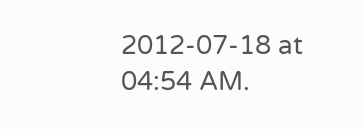2012-07-18 at 04:54 AM.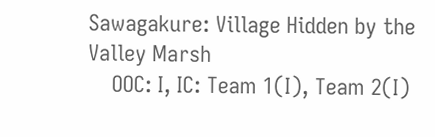Sawagakure: Village Hidden by the Valley Marsh
    OOC: I, IC: Team 1(I), Team 2(I)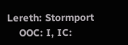Lereth: Stormport
    OOC: I, IC: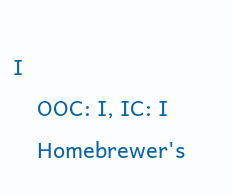I
    OOC: I, IC: I
    Homebrewer's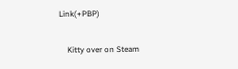Link(+PBP)

    Kitty over on Steam